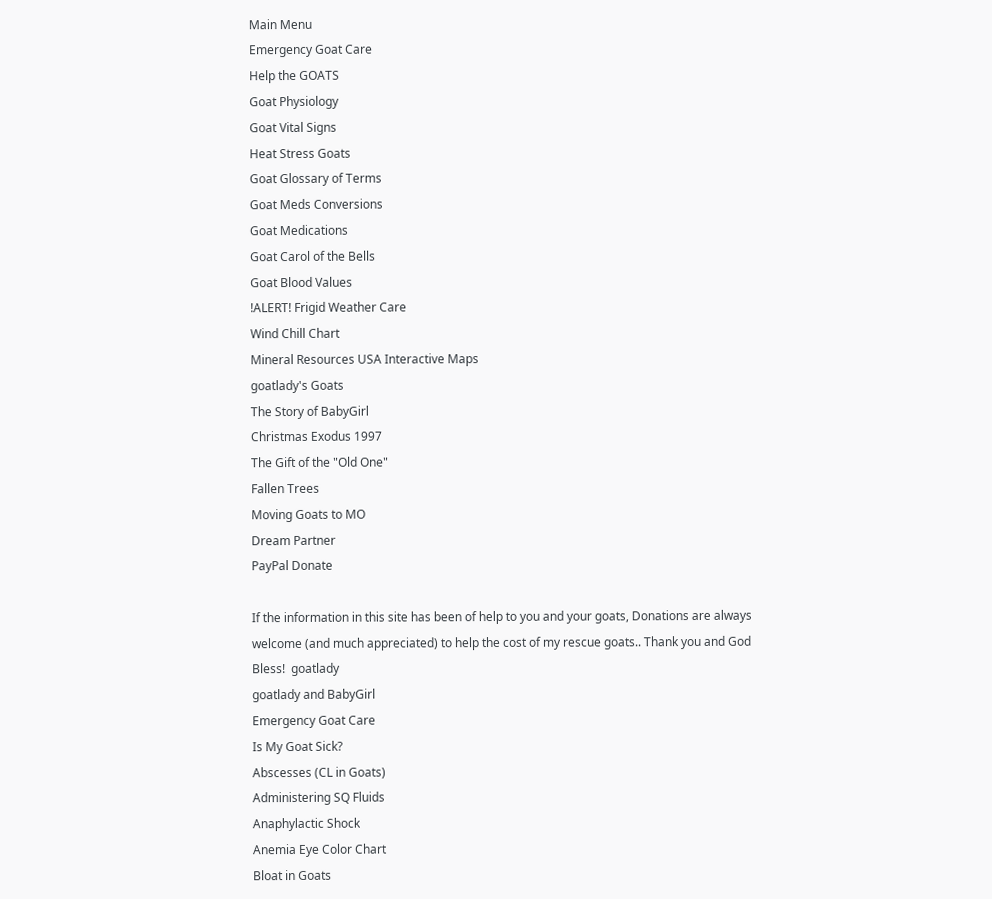Main Menu
Emergency Goat Care
Help the GOATS
Goat Physiology
Goat Vital Signs
Heat Stress Goats
Goat Glossary of Terms
Goat Meds Conversions
Goat Medications
Goat Carol of the Bells
Goat Blood Values
!ALERT! Frigid Weather Care
Wind Chill Chart
Mineral Resources USA Interactive Maps
goatlady's Goats
The Story of BabyGirl
Christmas Exodus 1997
The Gift of the "Old One"
Fallen Trees
Moving Goats to MO
Dream Partner
PayPal Donate

If the information in this site has been of help to you and your goats, Donations are always welcome (and much appreciated) to help the cost of my rescue goats.. Thank you and God Bless!  goatlady
goatlady and BabyGirl
Emergency Goat Care
Is My Goat Sick?
Abscesses (CL in Goats)
Administering SQ Fluids
Anaphylactic Shock
Anemia Eye Color Chart
Bloat in Goats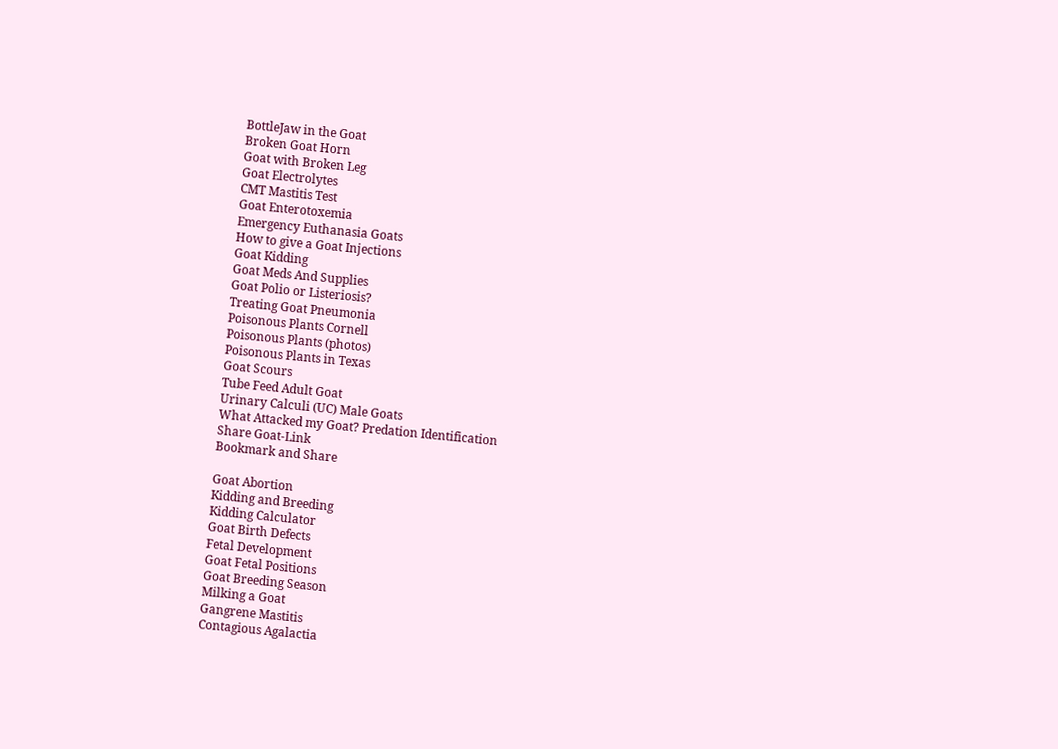BottleJaw in the Goat
Broken Goat Horn
Goat with Broken Leg
Goat Electrolytes
CMT Mastitis Test
Goat Enterotoxemia
Emergency Euthanasia Goats
How to give a Goat Injections
Goat Kidding
Goat Meds And Supplies
Goat Polio or Listeriosis?
Treating Goat Pneumonia
Poisonous Plants Cornell
Poisonous Plants (photos)
Poisonous Plants in Texas
Goat Scours
Tube Feed Adult Goat
Urinary Calculi (UC) Male Goats
What Attacked my Goat? Predation Identification
Share Goat-Link
Bookmark and Share

Goat Abortion
Kidding and Breeding
Kidding Calculator
Goat Birth Defects
Fetal Development
Goat Fetal Positions
Goat Breeding Season
Milking a Goat
Gangrene Mastitis
Contagious Agalactia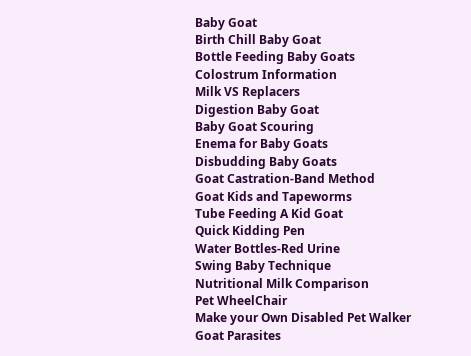Baby Goat
Birth Chill Baby Goat
Bottle Feeding Baby Goats
Colostrum Information
Milk VS Replacers
Digestion Baby Goat
Baby Goat Scouring
Enema for Baby Goats
Disbudding Baby Goats
Goat Castration-Band Method
Goat Kids and Tapeworms
Tube Feeding A Kid Goat
Quick Kidding Pen
Water Bottles-Red Urine
Swing Baby Technique
Nutritional Milk Comparison
Pet WheelChair
Make your Own Disabled Pet Walker
Goat Parasites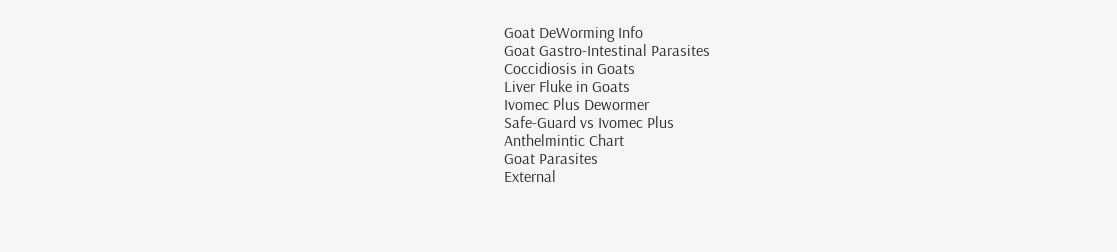Goat DeWorming Info
Goat Gastro-Intestinal Parasites
Coccidiosis in Goats
Liver Fluke in Goats
Ivomec Plus Dewormer
Safe-Guard vs Ivomec Plus
Anthelmintic Chart
Goat Parasites
External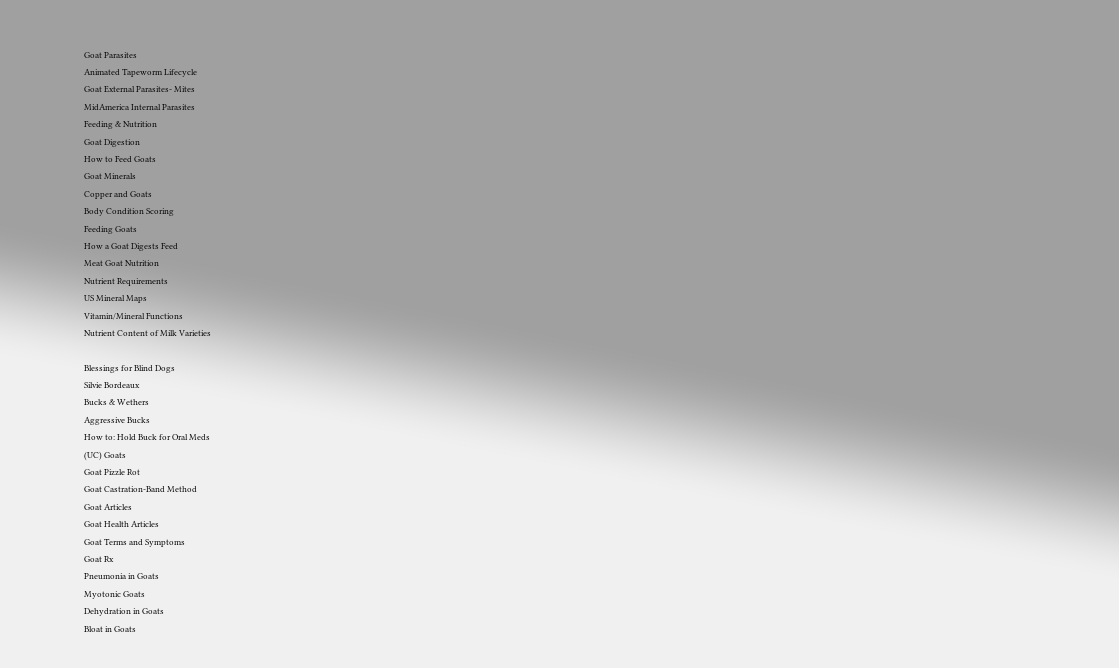Goat Parasites
Animated Tapeworm Lifecycle
Goat External Parasites- Mites
MidAmerica Internal Parasites
Feeding & Nutrition
Goat Digestion
How to Feed Goats
Goat Minerals
Copper and Goats
Body Condition Scoring
Feeding Goats
How a Goat Digests Feed
Meat Goat Nutrition
Nutrient Requirements
US Mineral Maps
Vitamin/Mineral Functions
Nutrient Content of Milk Varieties

Blessings for Blind Dogs
Silvie Bordeaux
Bucks & Wethers
Aggressive Bucks
How to: Hold Buck for Oral Meds
(UC) Goats
Goat Pizzle Rot
Goat Castration-Band Method
Goat Articles
Goat Health Articles
Goat Terms and Symptoms
Goat Rx
Pneumonia in Goats
Myotonic Goats
Dehydration in Goats
Bloat in Goats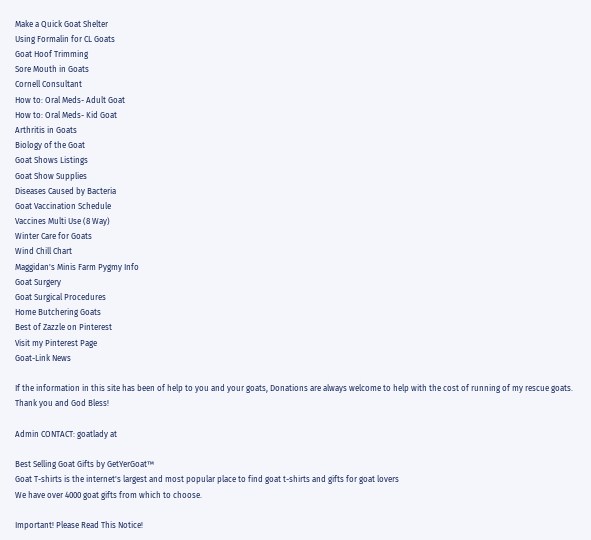Make a Quick Goat Shelter
Using Formalin for CL Goats
Goat Hoof Trimming
Sore Mouth in Goats
Cornell Consultant
How to: Oral Meds- Adult Goat
How to: Oral Meds- Kid Goat
Arthritis in Goats
Biology of the Goat
Goat Shows Listings
Goat Show Supplies
Diseases Caused by Bacteria
Goat Vaccination Schedule
Vaccines Multi Use (8 Way)
Winter Care for Goats
Wind Chill Chart
Maggidan's Minis Farm Pygmy Info
Goat Surgery
Goat Surgical Procedures
Home Butchering Goats
Best of Zazzle on Pinterest
Visit my Pinterest Page
Goat-Link News

If the information in this site has been of help to you and your goats, Donations are always welcome to help with the cost of running of my rescue goats. Thank you and God Bless!

Admin CONTACT: goatlady at

Best Selling Goat Gifts by GetYerGoat™
Goat T-shirts is the internet's largest and most popular place to find goat t-shirts and gifts for goat lovers
We have over 4000 goat gifts from which to choose.

Important! Please Read This Notice!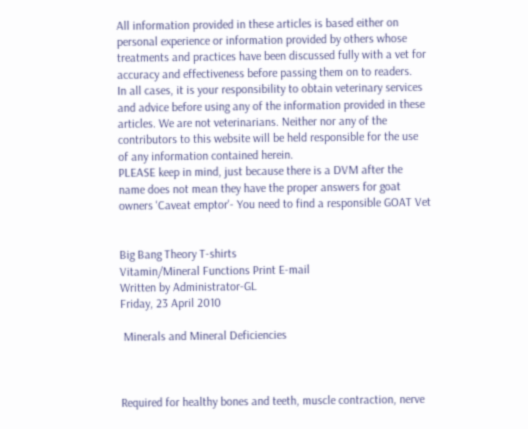All information provided in these articles is based either on personal experience or information provided by others whose treatments and practices have been discussed fully with a vet for accuracy and effectiveness before passing them on to readers.
In all cases, it is your responsibility to obtain veterinary services and advice before using any of the information provided in these articles. We are not veterinarians. Neither nor any of the contributors to this website will be held responsible for the use of any information contained herein.
PLEASE keep in mind, just because there is a DVM after the name does not mean they have the proper answers for goat owners 'Caveat emptor'- You need to find a responsible GOAT Vet


Big Bang Theory T-shirts
Vitamin/Mineral Functions Print E-mail
Written by Administrator-GL
Friday, 23 April 2010

 Minerals and Mineral Deficiencies



Required for healthy bones and teeth, muscle contraction, nerve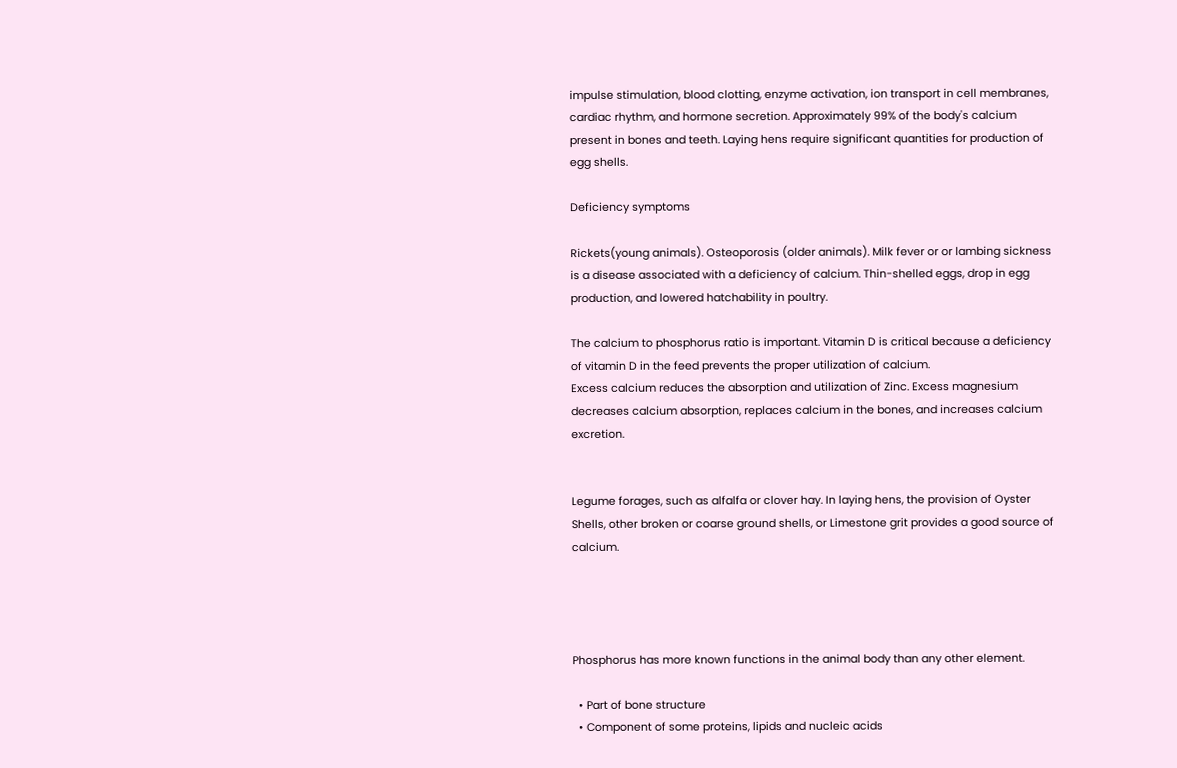impulse stimulation, blood clotting, enzyme activation, ion transport in cell membranes, cardiac rhythm, and hormone secretion. Approximately 99% of the body's calcium present in bones and teeth. Laying hens require significant quantities for production of egg shells.

Deficiency symptoms

Rickets(young animals). Osteoporosis (older animals). Milk fever or or lambing sickness is a disease associated with a deficiency of calcium. Thin-shelled eggs, drop in egg production, and lowered hatchability in poultry.

The calcium to phosphorus ratio is important. Vitamin D is critical because a deficiency of vitamin D in the feed prevents the proper utilization of calcium.
Excess calcium reduces the absorption and utilization of Zinc. Excess magnesium decreases calcium absorption, replaces calcium in the bones, and increases calcium excretion.


Legume forages, such as alfalfa or clover hay. In laying hens, the provision of Oyster Shells, other broken or coarse ground shells, or Limestone grit provides a good source of calcium.




Phosphorus has more known functions in the animal body than any other element.

  • Part of bone structure
  • Component of some proteins, lipids and nucleic acids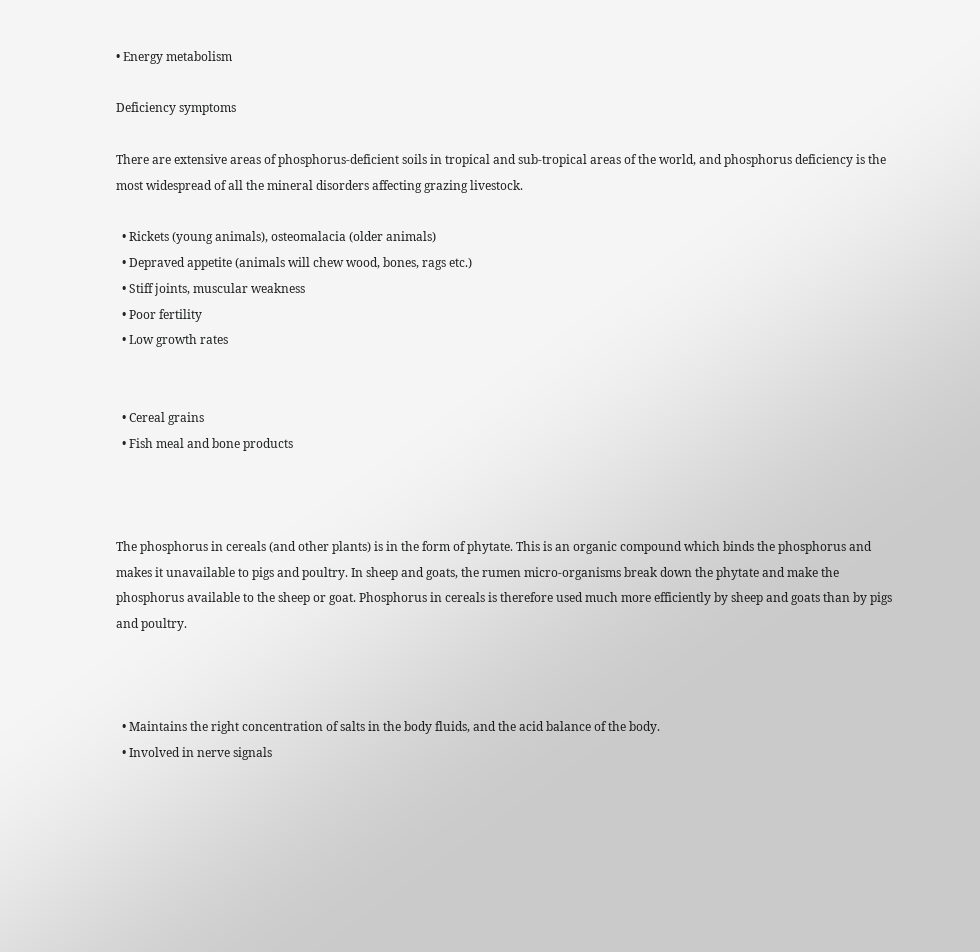• Energy metabolism

Deficiency symptoms

There are extensive areas of phosphorus-deficient soils in tropical and sub-tropical areas of the world, and phosphorus deficiency is the most widespread of all the mineral disorders affecting grazing livestock.

  • Rickets (young animals), osteomalacia (older animals)
  • Depraved appetite (animals will chew wood, bones, rags etc.)
  • Stiff joints, muscular weakness
  • Poor fertility
  • Low growth rates


  • Cereal grains
  • Fish meal and bone products



The phosphorus in cereals (and other plants) is in the form of phytate. This is an organic compound which binds the phosphorus and makes it unavailable to pigs and poultry. In sheep and goats, the rumen micro-organisms break down the phytate and make the phosphorus available to the sheep or goat. Phosphorus in cereals is therefore used much more efficiently by sheep and goats than by pigs and poultry.



  • Maintains the right concentration of salts in the body fluids, and the acid balance of the body.
  • Involved in nerve signals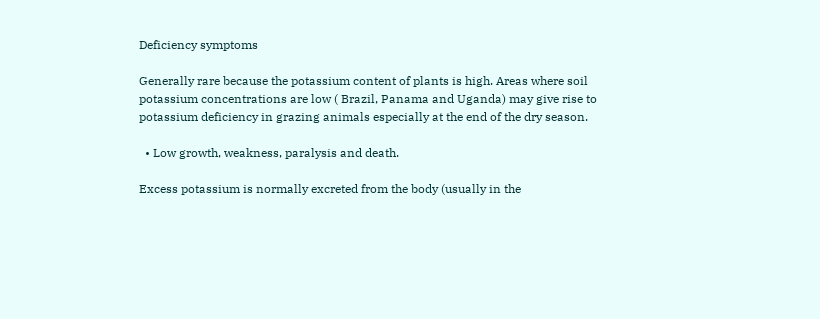Deficiency symptoms

Generally rare because the potassium content of plants is high. Areas where soil potassium concentrations are low ( Brazil, Panama and Uganda) may give rise to potassium deficiency in grazing animals especially at the end of the dry season.

  • Low growth, weakness, paralysis and death.

Excess potassium is normally excreted from the body (usually in the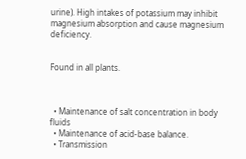urine). High intakes of potassium may inhibit magnesium absorption and cause magnesium deficiency.


Found in all plants.



  • Maintenance of salt concentration in body fluids
  • Maintenance of acid-base balance.
  • Transmission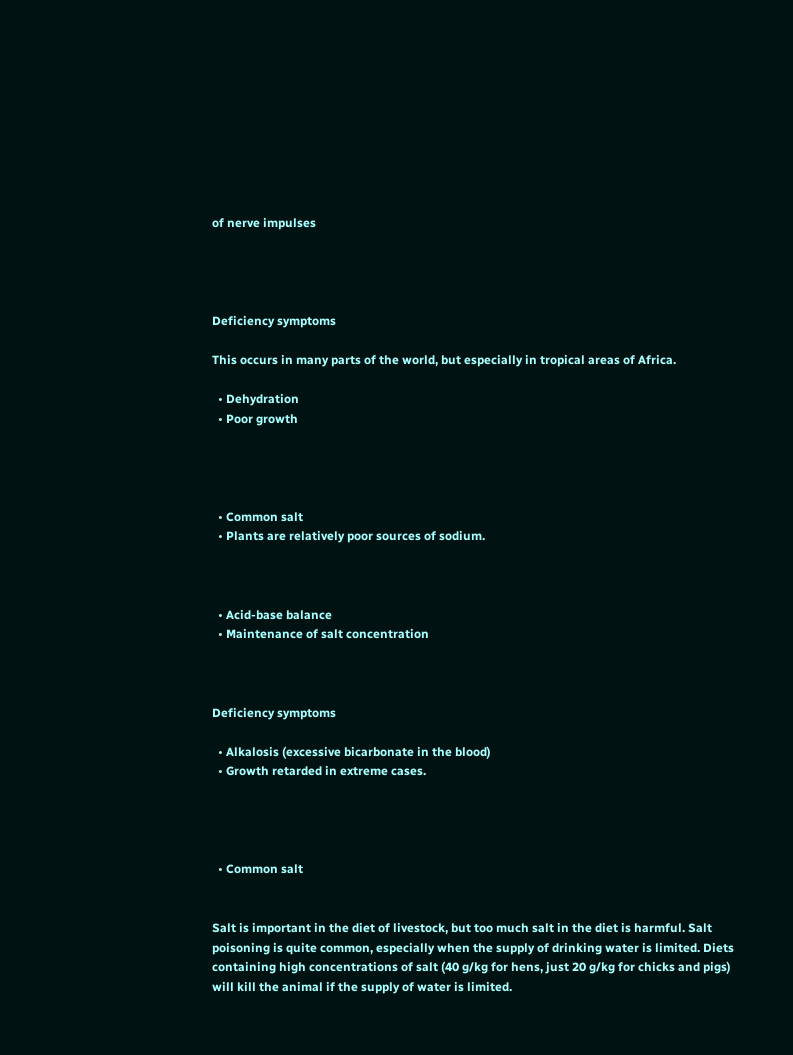of nerve impulses




Deficiency symptoms

This occurs in many parts of the world, but especially in tropical areas of Africa.

  • Dehydration
  • Poor growth




  • Common salt
  • Plants are relatively poor sources of sodium.



  • Acid-base balance
  • Maintenance of salt concentration



Deficiency symptoms

  • Alkalosis (excessive bicarbonate in the blood)
  • Growth retarded in extreme cases.




  • Common salt


Salt is important in the diet of livestock, but too much salt in the diet is harmful. Salt poisoning is quite common, especially when the supply of drinking water is limited. Diets containing high concentrations of salt (40 g/kg for hens, just 20 g/kg for chicks and pigs) will kill the animal if the supply of water is limited.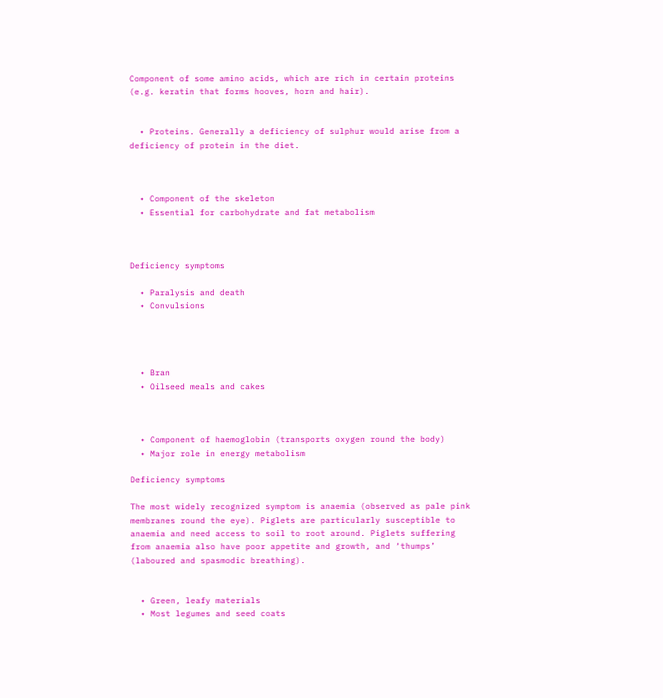Component of some amino acids, which are rich in certain proteins (e.g. keratin that forms hooves, horn and hair).


  • Proteins. Generally a deficiency of sulphur would arise from a deficiency of protein in the diet.



  • Component of the skeleton
  • Essential for carbohydrate and fat metabolism



Deficiency symptoms

  • Paralysis and death
  • Convulsions




  • Bran
  • Oilseed meals and cakes



  • Component of haemoglobin (transports oxygen round the body)
  • Major role in energy metabolism

Deficiency symptoms

The most widely recognized symptom is anaemia (observed as pale pink membranes round the eye). Piglets are particularly susceptible to anaemia and need access to soil to root around. Piglets suffering from anaemia also have poor appetite and growth, and ‘thumps’ (laboured and spasmodic breathing).


  • Green, leafy materials
  • Most legumes and seed coats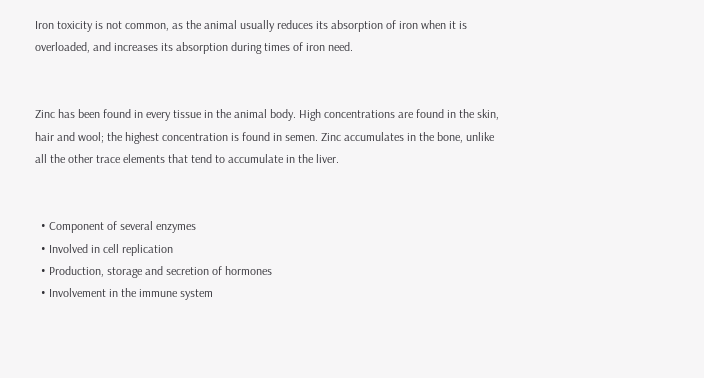Iron toxicity is not common, as the animal usually reduces its absorption of iron when it is overloaded, and increases its absorption during times of iron need.


Zinc has been found in every tissue in the animal body. High concentrations are found in the skin, hair and wool; the highest concentration is found in semen. Zinc accumulates in the bone, unlike all the other trace elements that tend to accumulate in the liver.


  • Component of several enzymes
  • Involved in cell replication
  • Production, storage and secretion of hormones
  • Involvement in the immune system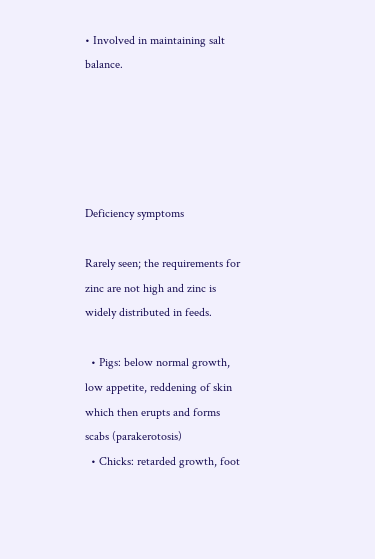• Involved in maintaining salt balance.





Deficiency symptoms

Rarely seen; the requirements for zinc are not high and zinc is widely distributed in feeds.

  • Pigs: below normal growth, low appetite, reddening of skin which then erupts and forms scabs (parakerotosis)
  • Chicks: retarded growth, foot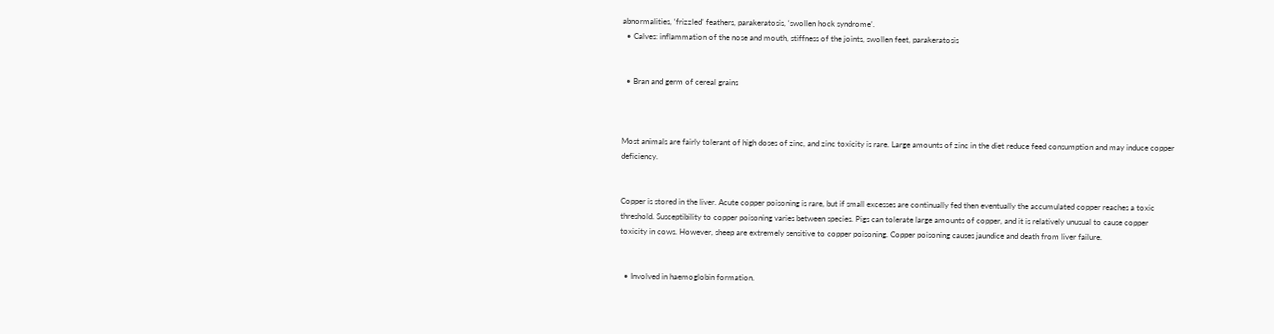abnormalities, ‘frizzled’ feathers, parakeratosis, ‘swollen hock syndrome’.
  • Calves: inflammation of the nose and mouth, stiffness of the joints, swollen feet, parakeratosis


  • Bran and germ of cereal grains



Most animals are fairly tolerant of high doses of zinc, and zinc toxicity is rare. Large amounts of zinc in the diet reduce feed consumption and may induce copper deficiency.


Copper is stored in the liver. Acute copper poisoning is rare, but if small excesses are continually fed then eventually the accumulated copper reaches a toxic threshold. Susceptibility to copper poisoning varies between species. Pigs can tolerate large amounts of copper, and it is relatively unusual to cause copper toxicity in cows. However, sheep are extremely sensitive to copper poisoning. Copper poisoning causes jaundice and death from liver failure.


  • Involved in haemoglobin formation.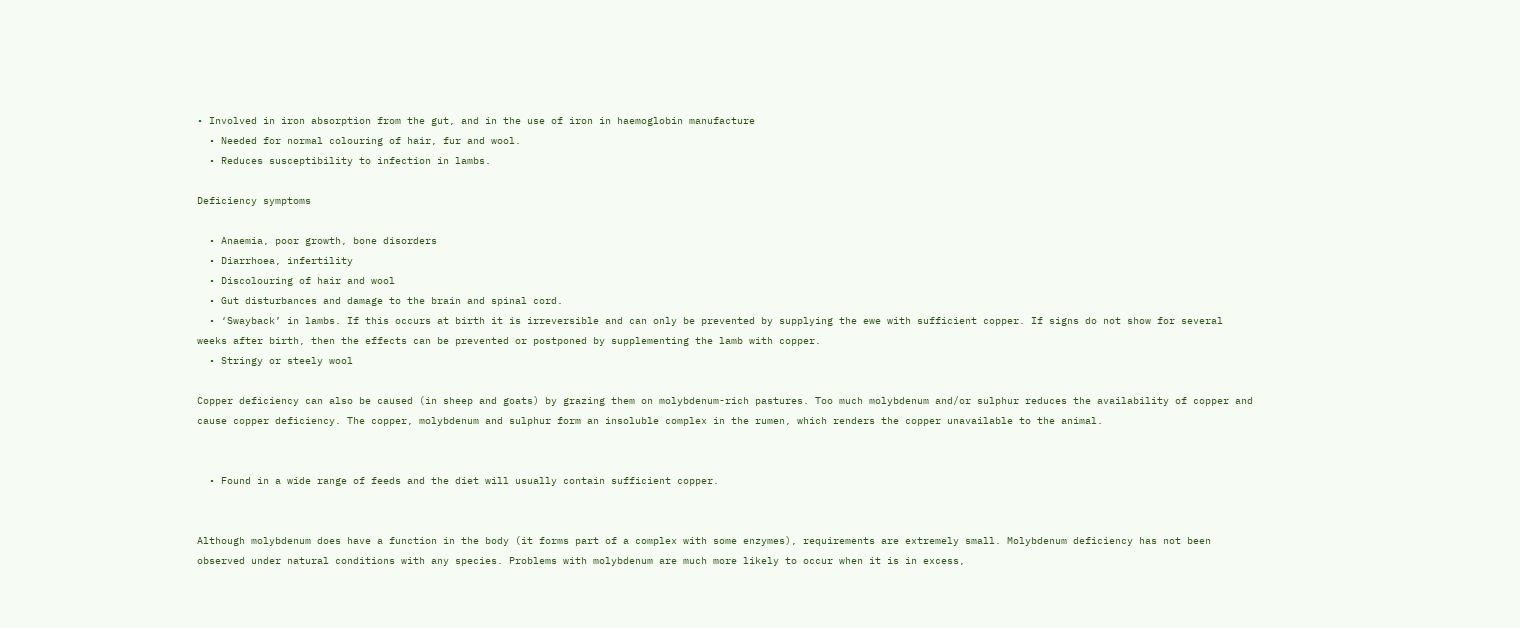• Involved in iron absorption from the gut, and in the use of iron in haemoglobin manufacture
  • Needed for normal colouring of hair, fur and wool.
  • Reduces susceptibility to infection in lambs.

Deficiency symptoms

  • Anaemia, poor growth, bone disorders
  • Diarrhoea, infertility
  • Discolouring of hair and wool
  • Gut disturbances and damage to the brain and spinal cord.
  • ‘Swayback’ in lambs. If this occurs at birth it is irreversible and can only be prevented by supplying the ewe with sufficient copper. If signs do not show for several weeks after birth, then the effects can be prevented or postponed by supplementing the lamb with copper.
  • Stringy or steely wool

Copper deficiency can also be caused (in sheep and goats) by grazing them on molybdenum-rich pastures. Too much molybdenum and/or sulphur reduces the availability of copper and cause copper deficiency. The copper, molybdenum and sulphur form an insoluble complex in the rumen, which renders the copper unavailable to the animal.


  • Found in a wide range of feeds and the diet will usually contain sufficient copper.


Although molybdenum does have a function in the body (it forms part of a complex with some enzymes), requirements are extremely small. Molybdenum deficiency has not been observed under natural conditions with any species. Problems with molybdenum are much more likely to occur when it is in excess,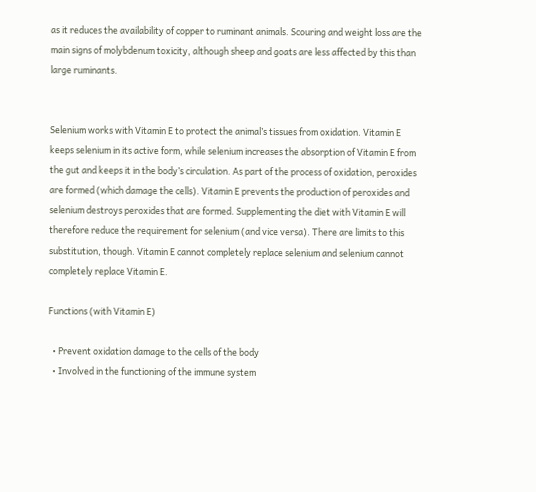as it reduces the availability of copper to ruminant animals. Scouring and weight loss are the main signs of molybdenum toxicity, although sheep and goats are less affected by this than large ruminants.


Selenium works with Vitamin E to protect the animal’s tissues from oxidation. Vitamin E keeps selenium in its active form, while selenium increases the absorption of Vitamin E from the gut and keeps it in the body’s circulation. As part of the process of oxidation, peroxides are formed (which damage the cells). Vitamin E prevents the production of peroxides and selenium destroys peroxides that are formed. Supplementing the diet with Vitamin E will therefore reduce the requirement for selenium (and vice versa). There are limits to this substitution, though. Vitamin E cannot completely replace selenium and selenium cannot completely replace Vitamin E.

Functions (with Vitamin E)

  • Prevent oxidation damage to the cells of the body
  • Involved in the functioning of the immune system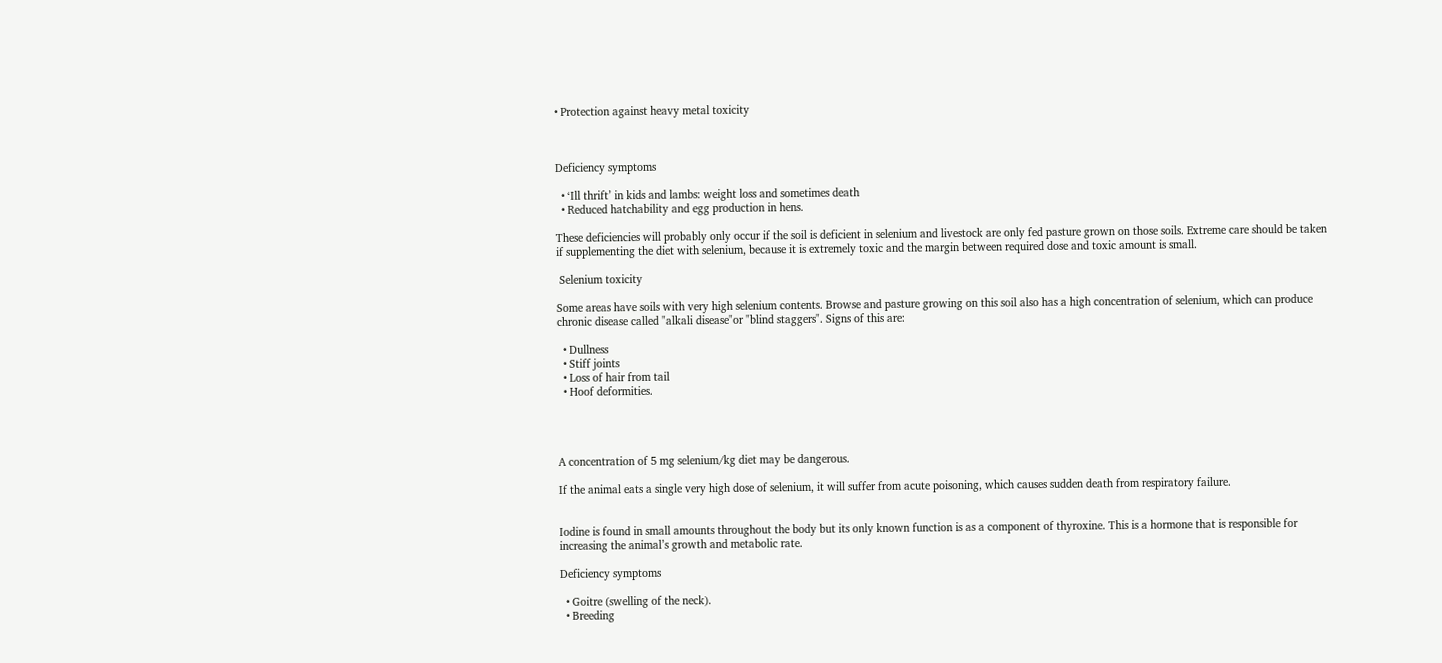• Protection against heavy metal toxicity



Deficiency symptoms

  • ‘Ill thrift’ in kids and lambs: weight loss and sometimes death
  • Reduced hatchability and egg production in hens.

These deficiencies will probably only occur if the soil is deficient in selenium and livestock are only fed pasture grown on those soils. Extreme care should be taken if supplementing the diet with selenium, because it is extremely toxic and the margin between required dose and toxic amount is small.

 Selenium toxicity

Some areas have soils with very high selenium contents. Browse and pasture growing on this soil also has a high concentration of selenium, which can produce chronic disease called "alkali disease"or "blind staggers". Signs of this are:

  • Dullness
  • Stiff joints
  • Loss of hair from tail
  • Hoof deformities.




A concentration of 5 mg selenium/kg diet may be dangerous.

If the animal eats a single very high dose of selenium, it will suffer from acute poisoning, which causes sudden death from respiratory failure.


Iodine is found in small amounts throughout the body but its only known function is as a component of thyroxine. This is a hormone that is responsible for increasing the animal’s growth and metabolic rate.

Deficiency symptoms

  • Goitre (swelling of the neck).
  • Breeding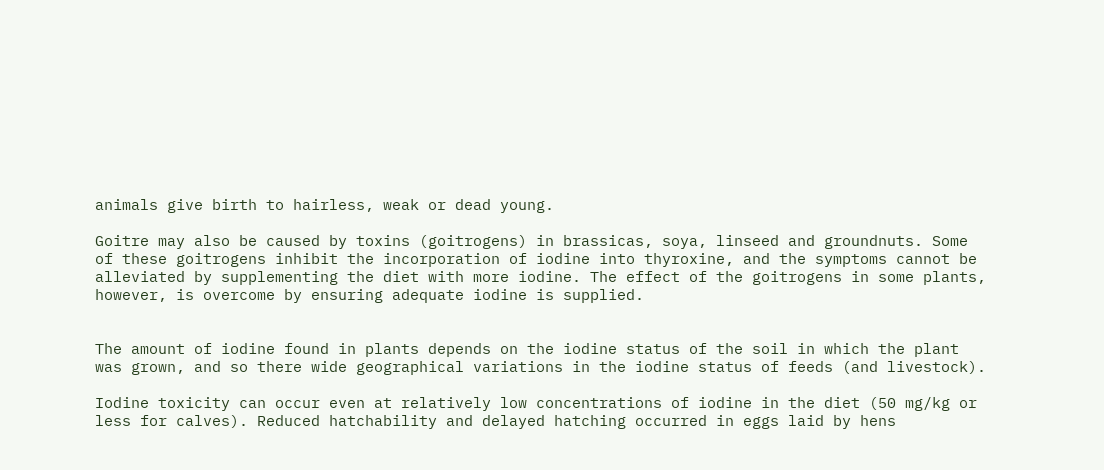animals give birth to hairless, weak or dead young.

Goitre may also be caused by toxins (goitrogens) in brassicas, soya, linseed and groundnuts. Some of these goitrogens inhibit the incorporation of iodine into thyroxine, and the symptoms cannot be alleviated by supplementing the diet with more iodine. The effect of the goitrogens in some plants, however, is overcome by ensuring adequate iodine is supplied.


The amount of iodine found in plants depends on the iodine status of the soil in which the plant was grown, and so there wide geographical variations in the iodine status of feeds (and livestock).

Iodine toxicity can occur even at relatively low concentrations of iodine in the diet (50 mg/kg or less for calves). Reduced hatchability and delayed hatching occurred in eggs laid by hens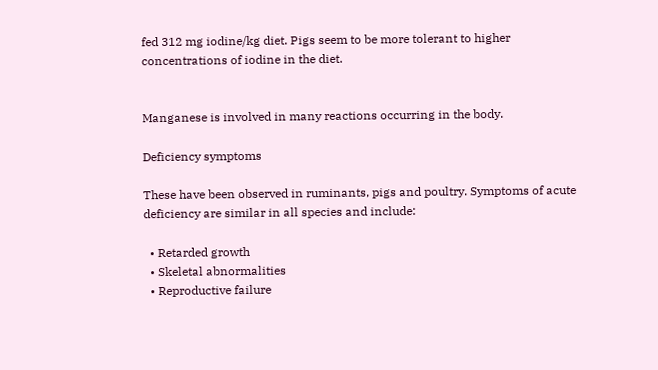fed 312 mg iodine/kg diet. Pigs seem to be more tolerant to higher concentrations of iodine in the diet.


Manganese is involved in many reactions occurring in the body.

Deficiency symptoms

These have been observed in ruminants, pigs and poultry. Symptoms of acute deficiency are similar in all species and include:

  • Retarded growth
  • Skeletal abnormalities
  • Reproductive failure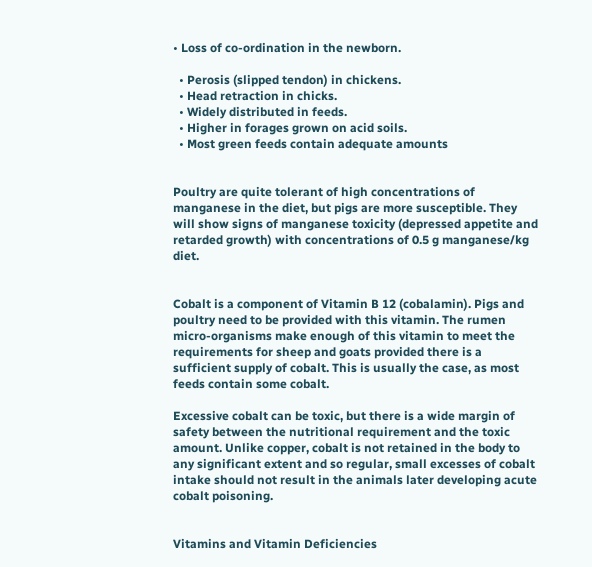• Loss of co-ordination in the newborn.

  • Perosis (slipped tendon) in chickens.
  • Head retraction in chicks.
  • Widely distributed in feeds.
  • Higher in forages grown on acid soils.
  • Most green feeds contain adequate amounts


Poultry are quite tolerant of high concentrations of manganese in the diet, but pigs are more susceptible. They will show signs of manganese toxicity (depressed appetite and retarded growth) with concentrations of 0.5 g manganese/kg diet.


Cobalt is a component of Vitamin B 12 (cobalamin). Pigs and poultry need to be provided with this vitamin. The rumen micro-organisms make enough of this vitamin to meet the requirements for sheep and goats provided there is a sufficient supply of cobalt. This is usually the case, as most feeds contain some cobalt.

Excessive cobalt can be toxic, but there is a wide margin of safety between the nutritional requirement and the toxic amount. Unlike copper, cobalt is not retained in the body to any significant extent and so regular, small excesses of cobalt intake should not result in the animals later developing acute cobalt poisoning.


Vitamins and Vitamin Deficiencies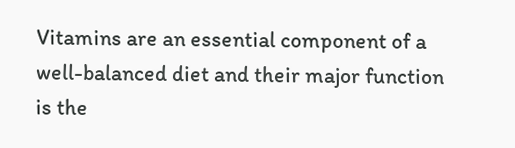Vitamins are an essential component of a well-balanced diet and their major function is the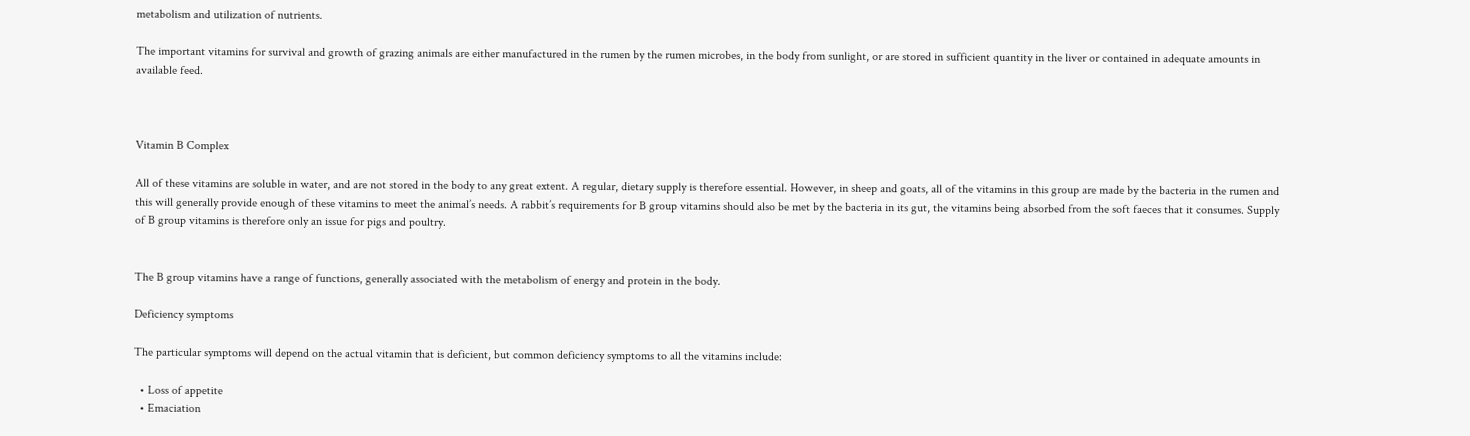metabolism and utilization of nutrients.

The important vitamins for survival and growth of grazing animals are either manufactured in the rumen by the rumen microbes, in the body from sunlight, or are stored in sufficient quantity in the liver or contained in adequate amounts in available feed.



Vitamin B Complex

All of these vitamins are soluble in water, and are not stored in the body to any great extent. A regular, dietary supply is therefore essential. However, in sheep and goats, all of the vitamins in this group are made by the bacteria in the rumen and this will generally provide enough of these vitamins to meet the animal’s needs. A rabbit’s requirements for B group vitamins should also be met by the bacteria in its gut, the vitamins being absorbed from the soft faeces that it consumes. Supply of B group vitamins is therefore only an issue for pigs and poultry.


The B group vitamins have a range of functions, generally associated with the metabolism of energy and protein in the body.

Deficiency symptoms

The particular symptoms will depend on the actual vitamin that is deficient, but common deficiency symptoms to all the vitamins include:

  • Loss of appetite
  • Emaciation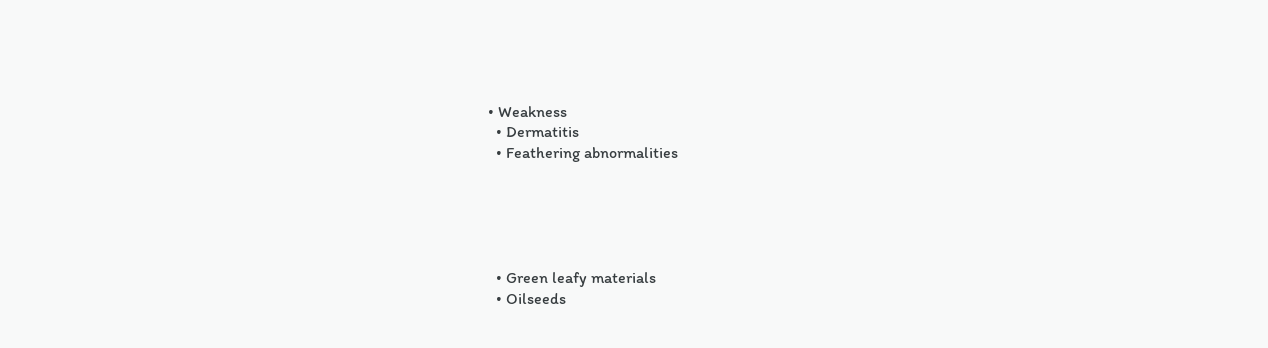• Weakness
  • Dermatitis
  • Feathering abnormalities





  • Green leafy materials
  • Oilseeds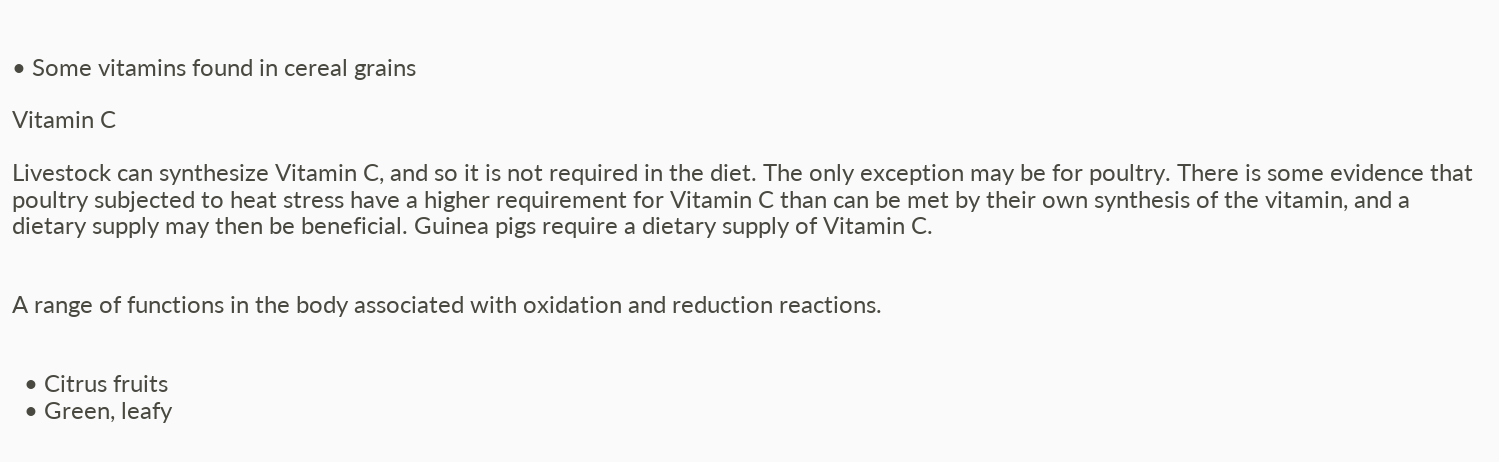• Some vitamins found in cereal grains

Vitamin C

Livestock can synthesize Vitamin C, and so it is not required in the diet. The only exception may be for poultry. There is some evidence that poultry subjected to heat stress have a higher requirement for Vitamin C than can be met by their own synthesis of the vitamin, and a dietary supply may then be beneficial. Guinea pigs require a dietary supply of Vitamin C.


A range of functions in the body associated with oxidation and reduction reactions.


  • Citrus fruits
  • Green, leafy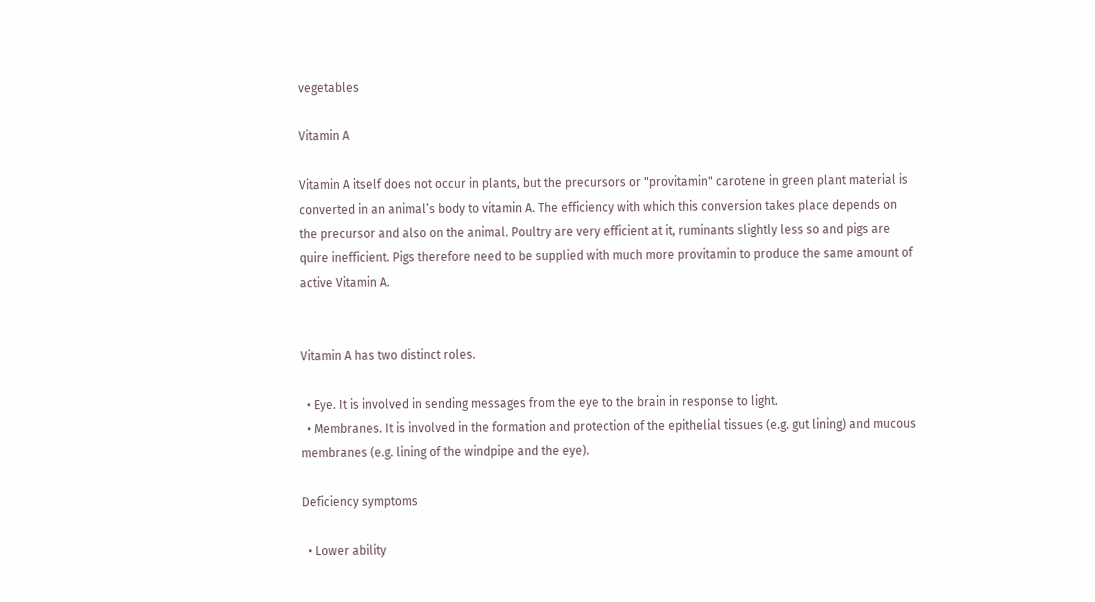vegetables

Vitamin A

Vitamin A itself does not occur in plants, but the precursors or "provitamin" carotene in green plant material is converted in an animal’s body to vitamin A. The efficiency with which this conversion takes place depends on the precursor and also on the animal. Poultry are very efficient at it, ruminants slightly less so and pigs are quire inefficient. Pigs therefore need to be supplied with much more provitamin to produce the same amount of active Vitamin A.


Vitamin A has two distinct roles.

  • Eye. It is involved in sending messages from the eye to the brain in response to light.
  • Membranes. It is involved in the formation and protection of the epithelial tissues (e.g. gut lining) and mucous membranes (e.g. lining of the windpipe and the eye).

Deficiency symptoms

  • Lower ability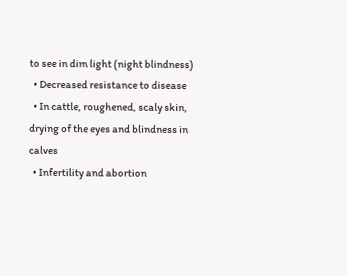to see in dim light (night blindness)
  • Decreased resistance to disease
  • In cattle, roughened, scaly skin, drying of the eyes and blindness in calves
  • Infertility and abortion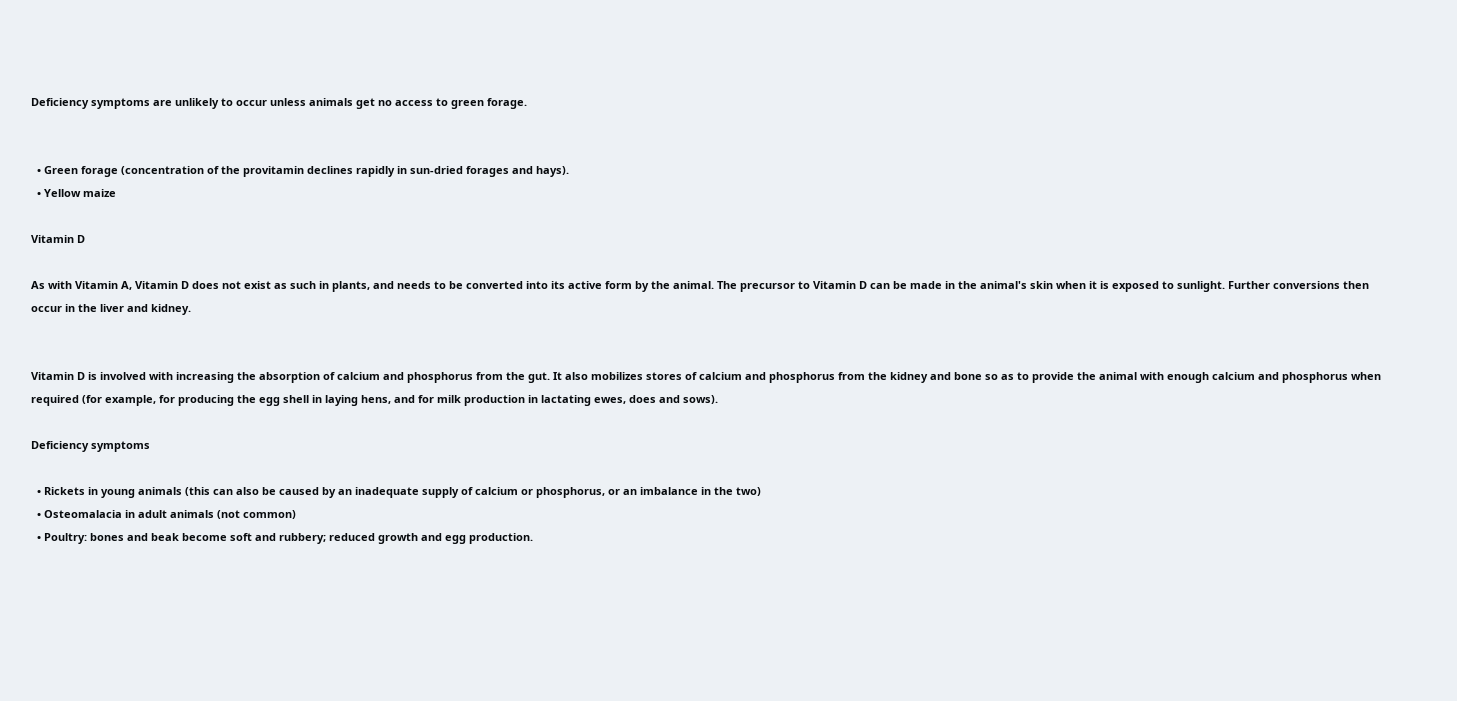Deficiency symptoms are unlikely to occur unless animals get no access to green forage.


  • Green forage (concentration of the provitamin declines rapidly in sun-dried forages and hays).
  • Yellow maize

Vitamin D

As with Vitamin A, Vitamin D does not exist as such in plants, and needs to be converted into its active form by the animal. The precursor to Vitamin D can be made in the animal's skin when it is exposed to sunlight. Further conversions then occur in the liver and kidney.


Vitamin D is involved with increasing the absorption of calcium and phosphorus from the gut. It also mobilizes stores of calcium and phosphorus from the kidney and bone so as to provide the animal with enough calcium and phosphorus when required (for example, for producing the egg shell in laying hens, and for milk production in lactating ewes, does and sows).

Deficiency symptoms

  • Rickets in young animals (this can also be caused by an inadequate supply of calcium or phosphorus, or an imbalance in the two)
  • Osteomalacia in adult animals (not common)
  • Poultry: bones and beak become soft and rubbery; reduced growth and egg production.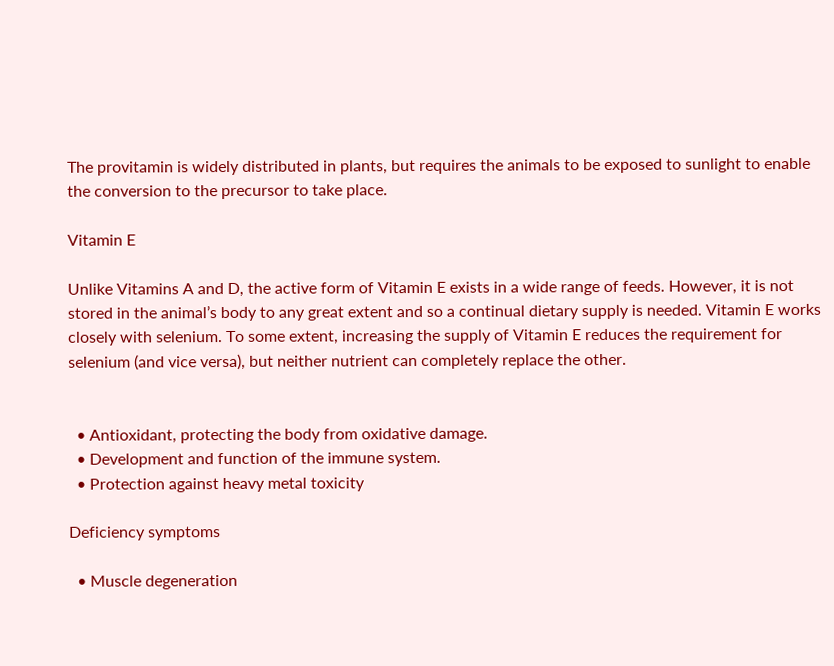The provitamin is widely distributed in plants, but requires the animals to be exposed to sunlight to enable the conversion to the precursor to take place.

Vitamin E

Unlike Vitamins A and D, the active form of Vitamin E exists in a wide range of feeds. However, it is not stored in the animal’s body to any great extent and so a continual dietary supply is needed. Vitamin E works closely with selenium. To some extent, increasing the supply of Vitamin E reduces the requirement for selenium (and vice versa), but neither nutrient can completely replace the other.


  • Antioxidant, protecting the body from oxidative damage.
  • Development and function of the immune system.
  • Protection against heavy metal toxicity

Deficiency symptoms

  • Muscle degeneration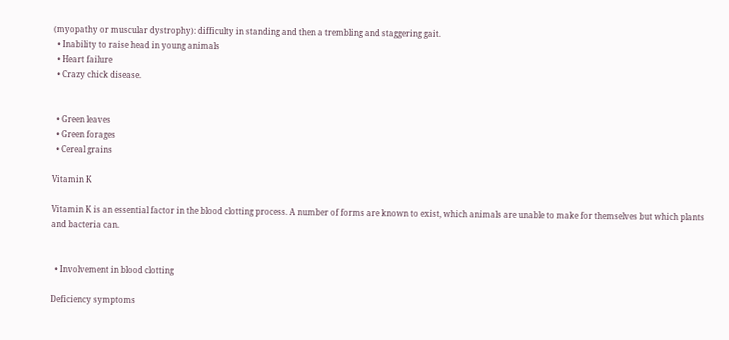(myopathy or muscular dystrophy): difficulty in standing and then a trembling and staggering gait.
  • Inability to raise head in young animals
  • Heart failure
  • Crazy chick disease.


  • Green leaves
  • Green forages
  • Cereal grains

Vitamin K

Vitamin K is an essential factor in the blood clotting process. A number of forms are known to exist, which animals are unable to make for themselves but which plants and bacteria can.


  • Involvement in blood clotting

Deficiency symptoms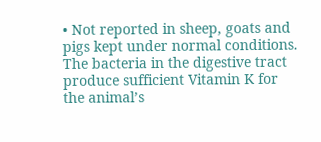• Not reported in sheep, goats and pigs kept under normal conditions. The bacteria in the digestive tract produce sufficient Vitamin K for the animal’s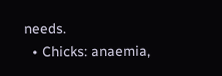needs.
  • Chicks: anaemia,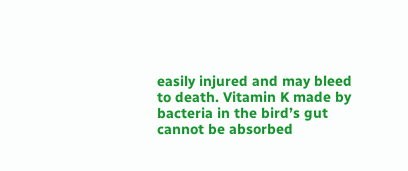easily injured and may bleed to death. Vitamin K made by bacteria in the bird’s gut cannot be absorbed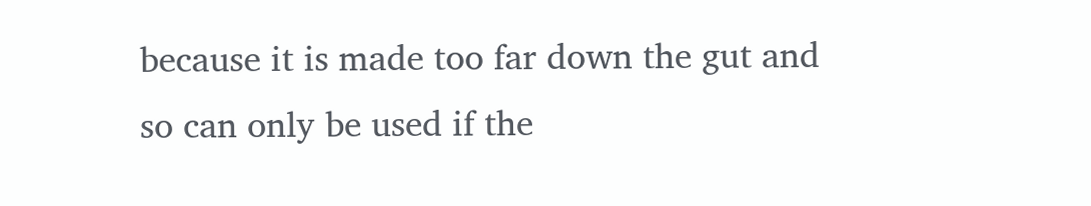because it is made too far down the gut and so can only be used if the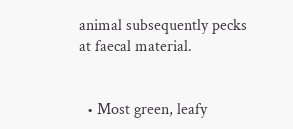animal subsequently pecks at faecal material.


  • Most green, leafy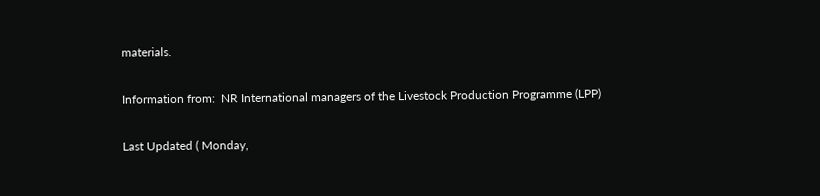materials.

Information from:  NR International managers of the Livestock Production Programme (LPP)

Last Updated ( Monday,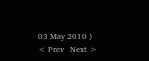03 May 2010 )
< Prev   Next >